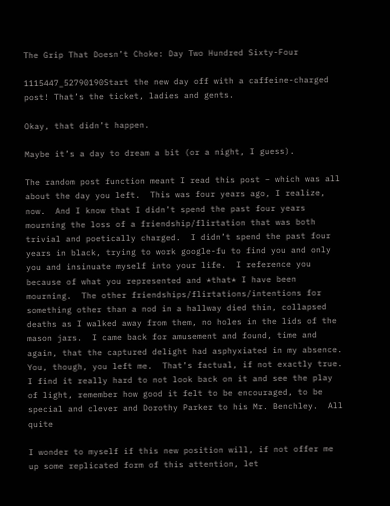The Grip That Doesn’t Choke: Day Two Hundred Sixty-Four

1115447_52790190Start the new day off with a caffeine-charged post! That’s the ticket, ladies and gents.

Okay, that didn’t happen.

Maybe it’s a day to dream a bit (or a night, I guess).

The random post function meant I read this post – which was all about the day you left.  This was four years ago, I realize, now.  And I know that I didn’t spend the past four years mourning the loss of a friendship/flirtation that was both trivial and poetically charged.  I didn’t spend the past four years in black, trying to work google-fu to find you and only you and insinuate myself into your life.  I reference you because of what you represented and *that* I have been mourning.  The other friendships/flirtations/intentions for something other than a nod in a hallway died thin, collapsed deaths as I walked away from them, no holes in the lids of the mason jars.  I came back for amusement and found, time and again, that the captured delight had asphyxiated in my absence.  You, though, you left me.  That’s factual, if not exactly true. I find it really hard to not look back on it and see the play of light, remember how good it felt to be encouraged, to be special and clever and Dorothy Parker to his Mr. Benchley.  All quite

I wonder to myself if this new position will, if not offer me up some replicated form of this attention, let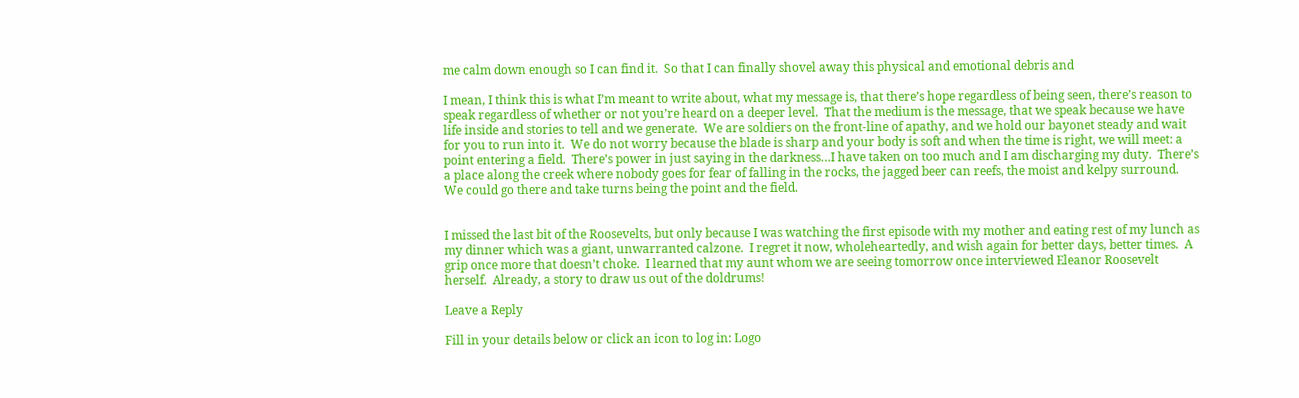me calm down enough so I can find it.  So that I can finally shovel away this physical and emotional debris and

I mean, I think this is what I’m meant to write about, what my message is, that there’s hope regardless of being seen, there’s reason to speak regardless of whether or not you’re heard on a deeper level.  That the medium is the message, that we speak because we have life inside and stories to tell and we generate.  We are soldiers on the front-line of apathy, and we hold our bayonet steady and wait for you to run into it.  We do not worry because the blade is sharp and your body is soft and when the time is right, we will meet: a point entering a field.  There’s power in just saying in the darkness…I have taken on too much and I am discharging my duty.  There’s a place along the creek where nobody goes for fear of falling in the rocks, the jagged beer can reefs, the moist and kelpy surround.  We could go there and take turns being the point and the field.


I missed the last bit of the Roosevelts, but only because I was watching the first episode with my mother and eating rest of my lunch as my dinner which was a giant, unwarranted calzone.  I regret it now, wholeheartedly, and wish again for better days, better times.  A grip once more that doesn’t choke.  I learned that my aunt whom we are seeing tomorrow once interviewed Eleanor Roosevelt herself.  Already, a story to draw us out of the doldrums!

Leave a Reply

Fill in your details below or click an icon to log in: Logo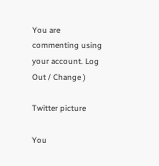You are commenting using your account. Log Out / Change )

Twitter picture

You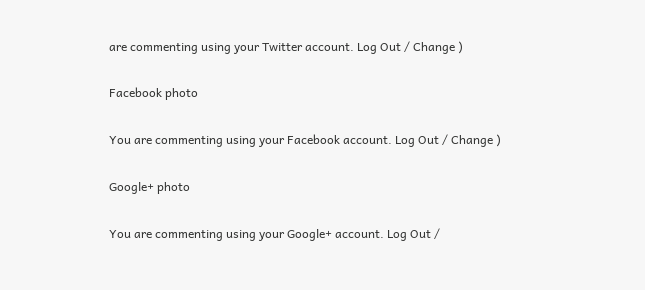are commenting using your Twitter account. Log Out / Change )

Facebook photo

You are commenting using your Facebook account. Log Out / Change )

Google+ photo

You are commenting using your Google+ account. Log Out /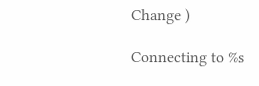Change )

Connecting to %s